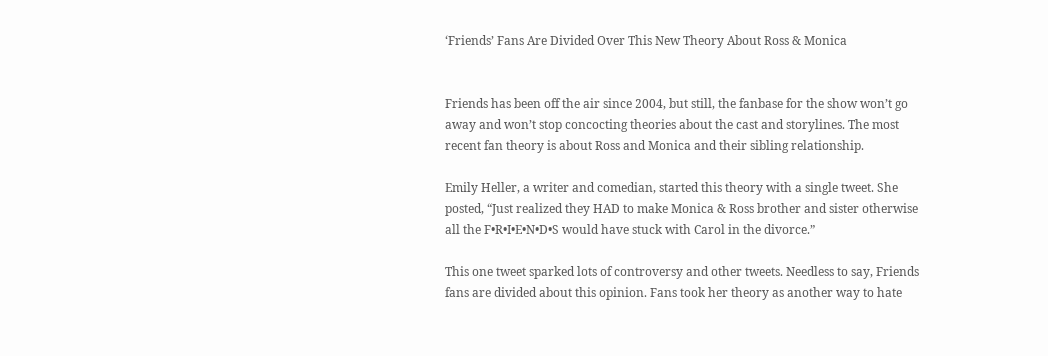‘Friends’ Fans Are Divided Over This New Theory About Ross & Monica


Friends has been off the air since 2004, but still, the fanbase for the show won’t go away and won’t stop concocting theories about the cast and storylines. The most recent fan theory is about Ross and Monica and their sibling relationship.

Emily Heller, a writer and comedian, started this theory with a single tweet. She posted, “Just realized they HAD to make Monica & Ross brother and sister otherwise all the F•R•I•E•N•D•S would have stuck with Carol in the divorce.”

This one tweet sparked lots of controversy and other tweets. Needless to say, Friends fans are divided about this opinion. Fans took her theory as another way to hate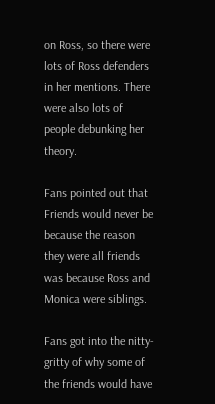on Ross, so there were lots of Ross defenders in her mentions. There were also lots of people debunking her theory.

Fans pointed out that Friends would never be because the reason they were all friends was because Ross and Monica were siblings.

Fans got into the nitty-gritty of why some of the friends would have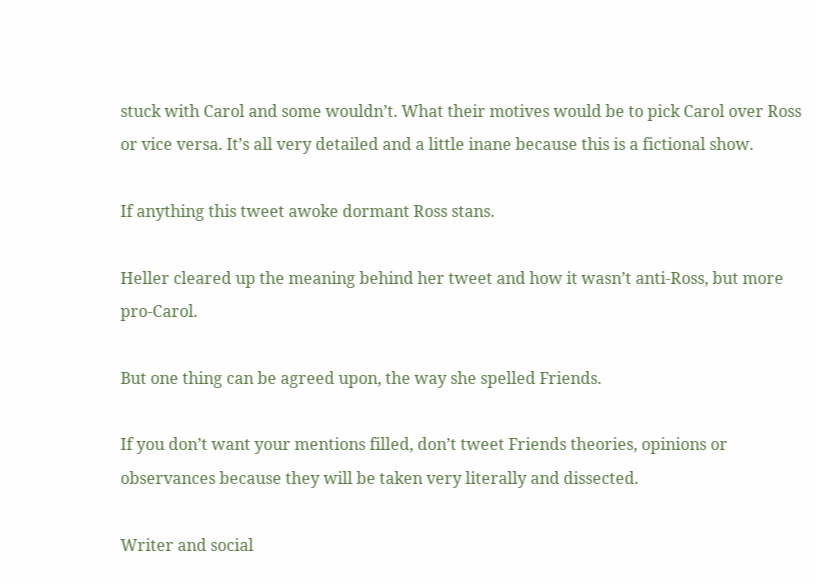stuck with Carol and some wouldn’t. What their motives would be to pick Carol over Ross or vice versa. It’s all very detailed and a little inane because this is a fictional show.

If anything this tweet awoke dormant Ross stans.

Heller cleared up the meaning behind her tweet and how it wasn’t anti-Ross, but more pro-Carol.

But one thing can be agreed upon, the way she spelled Friends.

If you don’t want your mentions filled, don’t tweet Friends theories, opinions or observances because they will be taken very literally and dissected.

Writer and social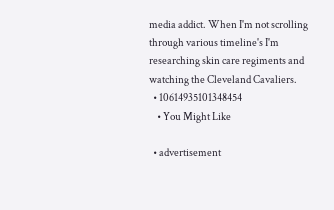media addict. When I'm not scrolling through various timeline's I'm researching skin care regiments and watching the Cleveland Cavaliers.
  • 10614935101348454
    • You Might Like

  • advertisement